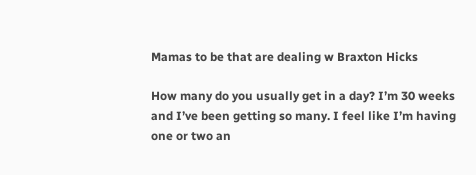Mamas to be that are dealing w Braxton Hicks

How many do you usually get in a day? I’m 30 weeks and I’ve been getting so many. I feel like I’m having one or two an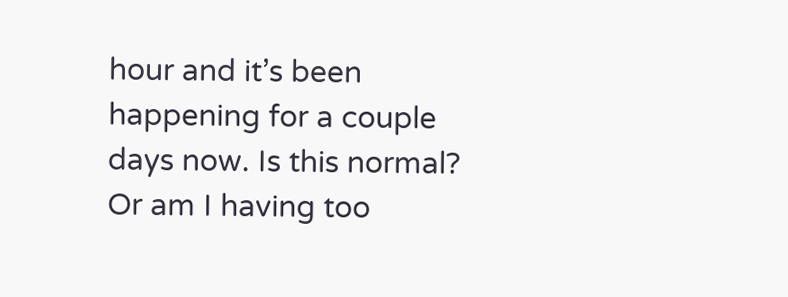hour and it’s been happening for a couple days now. Is this normal? Or am I having too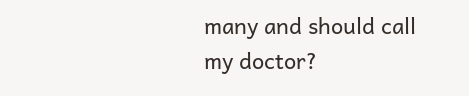many and should call my doctor?